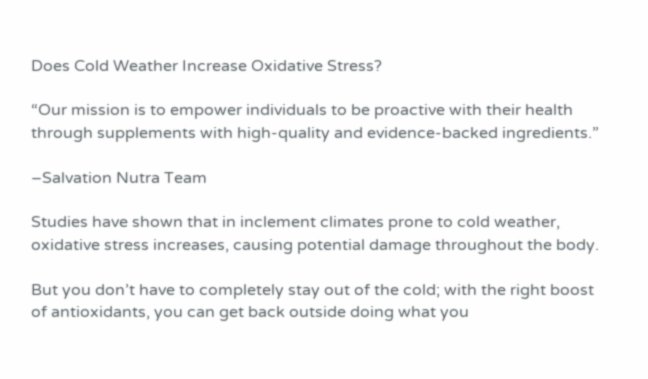Does Cold Weather Increase Oxidative Stress?

“Our mission is to empower individuals to be proactive with their health through supplements with high-quality and evidence-backed ingredients.”

–Salvation Nutra Team

Studies have shown that in inclement climates prone to cold weather, oxidative stress increases, causing potential damage throughout the body.

But you don’t have to completely stay out of the cold; with the right boost of antioxidants, you can get back outside doing what you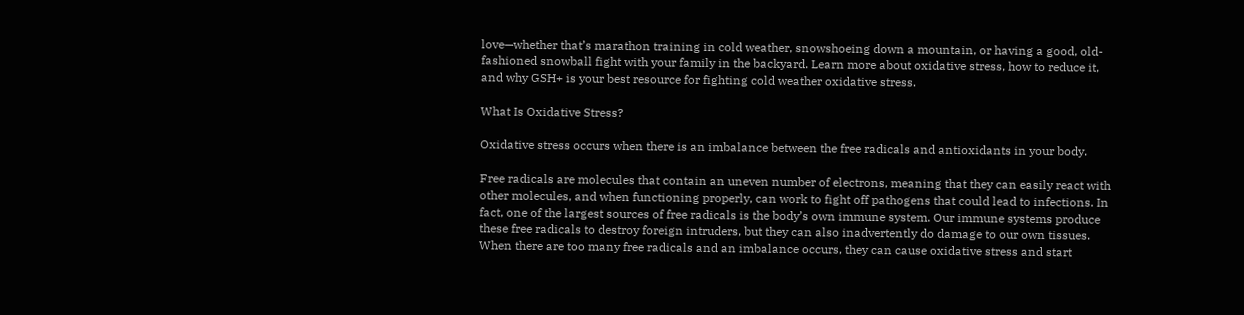love—whether that’s marathon training in cold weather, snowshoeing down a mountain, or having a good, old-fashioned snowball fight with your family in the backyard. Learn more about oxidative stress, how to reduce it, and why GSH+ is your best resource for fighting cold weather oxidative stress.

What Is Oxidative Stress?

Oxidative stress occurs when there is an imbalance between the free radicals and antioxidants in your body.

Free radicals are molecules that contain an uneven number of electrons, meaning that they can easily react with other molecules, and when functioning properly, can work to fight off pathogens that could lead to infections. In fact, one of the largest sources of free radicals is the body’s own immune system. Our immune systems produce these free radicals to destroy foreign intruders, but they can also inadvertently do damage to our own tissues. When there are too many free radicals and an imbalance occurs, they can cause oxidative stress and start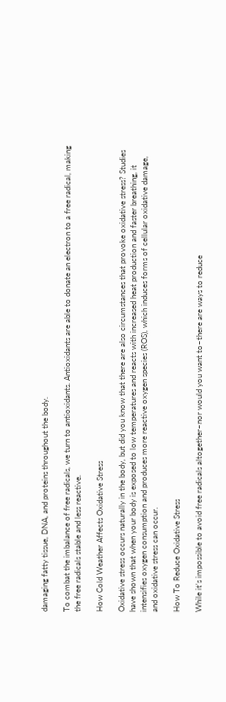damaging fatty tissue, DNA, and proteins throughout the body.

To combat the imbalance of free radicals, we turn to antioxidants. Antioxidants are able to donate an electron to a free radical, making the free radicals stable and less reactive.

How Cold Weather Affects Oxidative Stress

Oxidative stress occurs naturally in the body, but did you know that there are also circumstances that provoke oxidative stress? Studies have shown that when your body is exposed to low temperatures and reacts with increased heat production and faster breathing, it intensifies oxygen consumption and produces more reactive oxygen species (ROS), which induces forms of cellular oxidative damage, and oxidative stress can occur.

How To Reduce Oxidative Stress

While it’s impossible to avoid free radicals altogether–nor would you want to–there are ways to reduce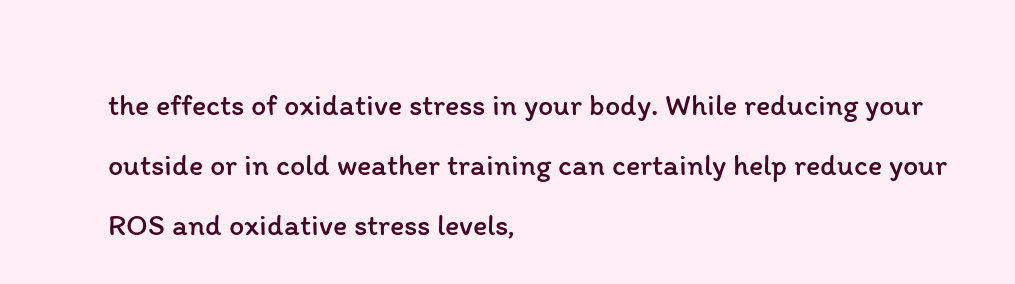the effects of oxidative stress in your body. While reducing your outside or in cold weather training can certainly help reduce your ROS and oxidative stress levels,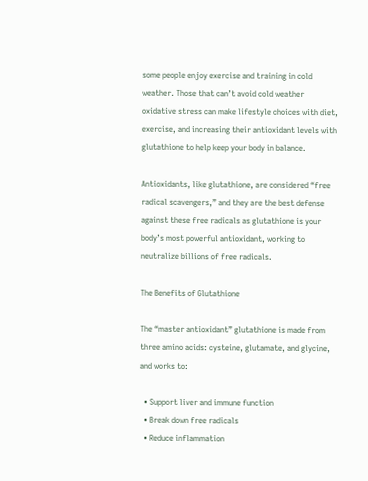some people enjoy exercise and training in cold weather. Those that can’t avoid cold weather oxidative stress can make lifestyle choices with diet, exercise, and increasing their antioxidant levels with glutathione to help keep your body in balance.

Antioxidants, like glutathione, are considered “free radical scavengers,” and they are the best defense against these free radicals as glutathione is your body’s most powerful antioxidant, working to neutralize billions of free radicals.

The Benefits of Glutathione

The “master antioxidant” glutathione is made from three amino acids: cysteine, glutamate, and glycine, and works to:

  • Support liver and immune function
  • Break down free radicals
  • Reduce inflammation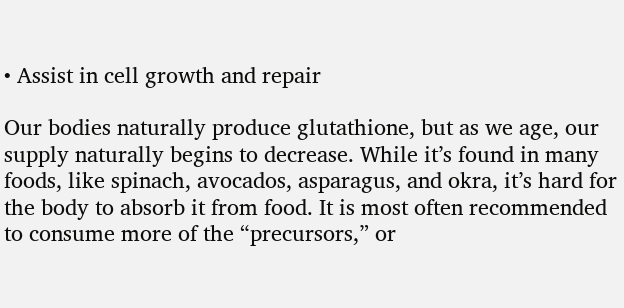• Assist in cell growth and repair

Our bodies naturally produce glutathione, but as we age, our supply naturally begins to decrease. While it’s found in many foods, like spinach, avocados, asparagus, and okra, it’s hard for the body to absorb it from food. It is most often recommended to consume more of the “precursors,” or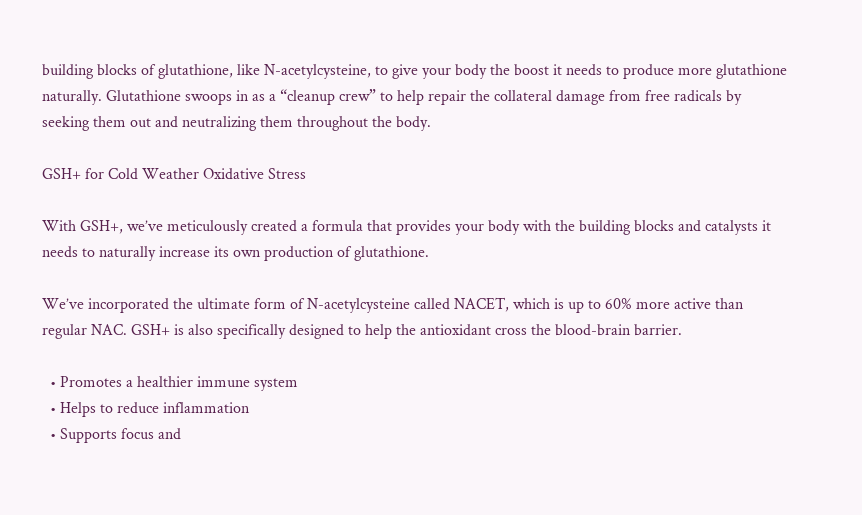building blocks of glutathione, like N-acetylcysteine, to give your body the boost it needs to produce more glutathione naturally. Glutathione swoops in as a “cleanup crew” to help repair the collateral damage from free radicals by seeking them out and neutralizing them throughout the body.

GSH+ for Cold Weather Oxidative Stress

With GSH+, we’ve meticulously created a formula that provides your body with the building blocks and catalysts it needs to naturally increase its own production of glutathione.

We’ve incorporated the ultimate form of N-acetylcysteine called NACET, which is up to 60% more active than regular NAC. GSH+ is also specifically designed to help the antioxidant cross the blood-brain barrier.

  • Promotes a healthier immune system
  • Helps to reduce inflammation
  • Supports focus and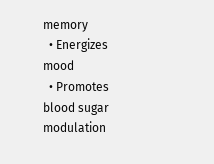memory
  • Energizes mood
  • Promotes blood sugar modulation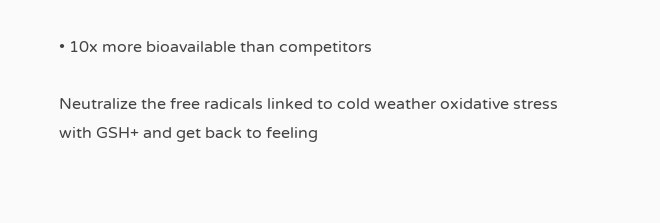• 10x more bioavailable than competitors

Neutralize the free radicals linked to cold weather oxidative stress with GSH+ and get back to feeling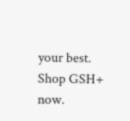your best. Shop GSH+ now.